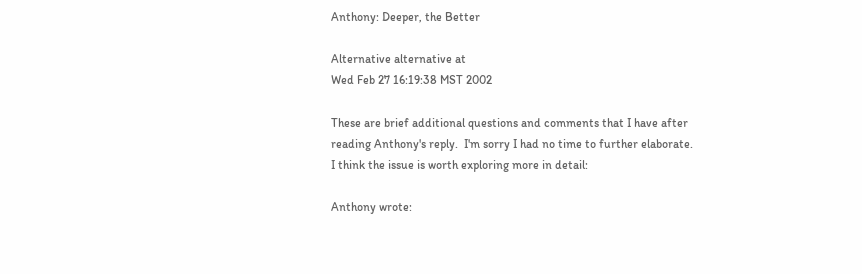Anthony: Deeper, the Better

Alternative alternative at
Wed Feb 27 16:19:38 MST 2002

These are brief additional questions and comments that I have after
reading Anthony's reply.  I'm sorry I had no time to further elaborate.
I think the issue is worth exploring more in detail:

Anthony wrote: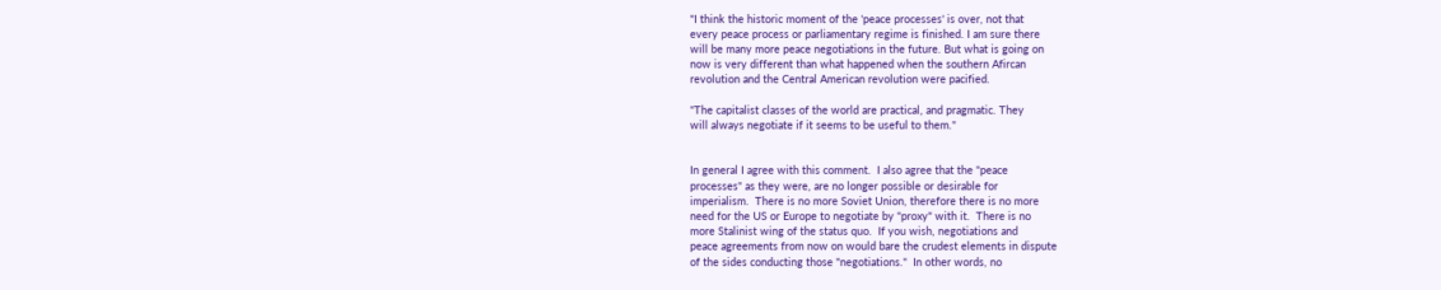"I think the historic moment of the 'peace processes' is over, not that
every peace process or parliamentary regime is finished. I am sure there
will be many more peace negotiations in the future. But what is going on
now is very different than what happened when the southern Afircan
revolution and the Central American revolution were pacified.

"The capitalist classes of the world are practical, and pragmatic. They
will always negotiate if it seems to be useful to them."


In general I agree with this comment.  I also agree that the "peace
processes" as they were, are no longer possible or desirable for
imperialism.  There is no more Soviet Union, therefore there is no more
need for the US or Europe to negotiate by "proxy" with it.  There is no
more Stalinist wing of the status quo.  If you wish, negotiations and
peace agreements from now on would bare the crudest elements in dispute
of the sides conducting those "negotiations."  In other words, no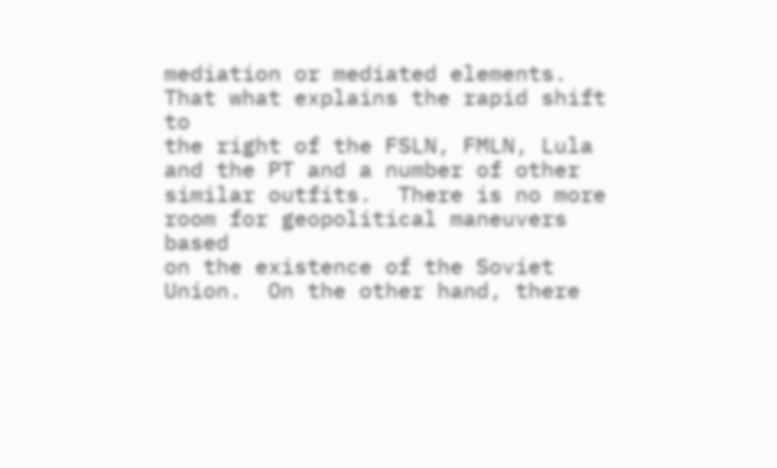mediation or mediated elements.  That what explains the rapid shift to
the right of the FSLN, FMLN, Lula and the PT and a number of other
similar outfits.  There is no more room for geopolitical maneuvers based
on the existence of the Soviet Union.  On the other hand, there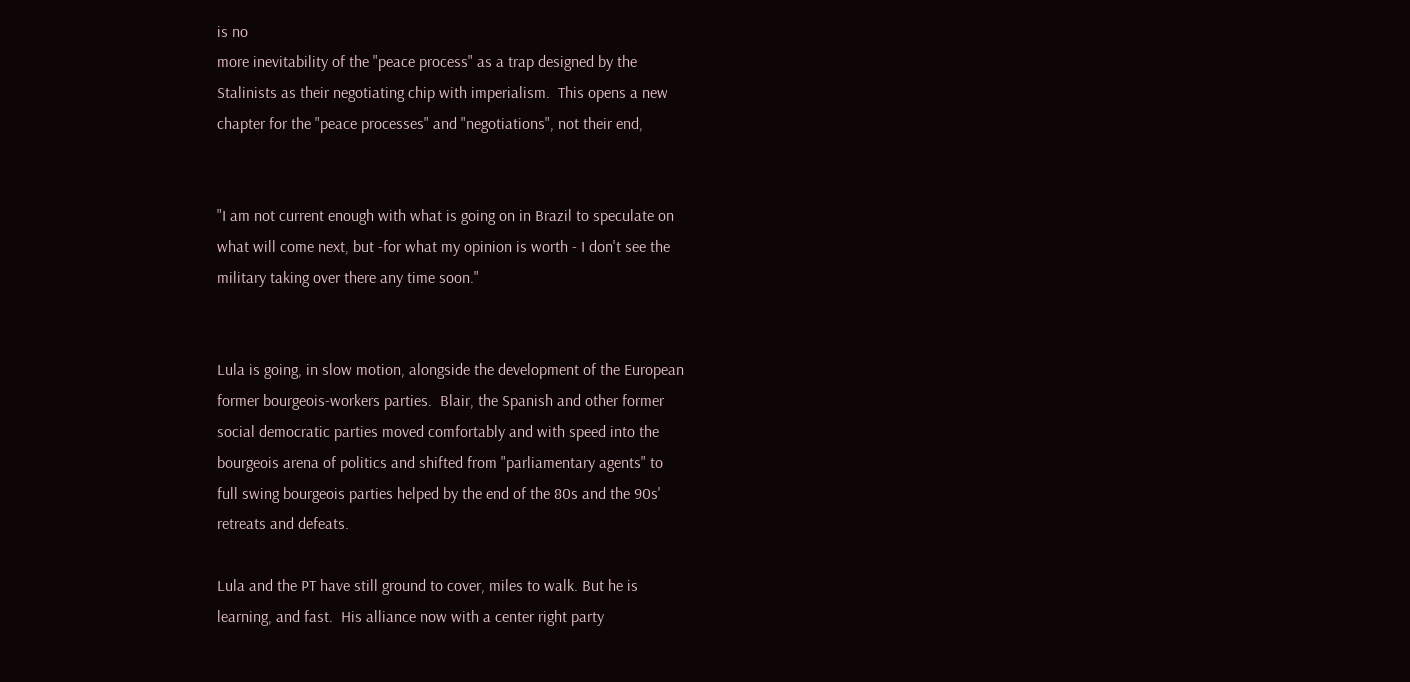is no
more inevitability of the "peace process" as a trap designed by the
Stalinists as their negotiating chip with imperialism.  This opens a new
chapter for the "peace processes" and "negotiations", not their end,


"I am not current enough with what is going on in Brazil to speculate on
what will come next, but -for what my opinion is worth - I don't see the
military taking over there any time soon."


Lula is going, in slow motion, alongside the development of the European
former bourgeois-workers parties.  Blair, the Spanish and other former
social democratic parties moved comfortably and with speed into the
bourgeois arena of politics and shifted from "parliamentary agents" to
full swing bourgeois parties helped by the end of the 80s and the 90s'
retreats and defeats.

Lula and the PT have still ground to cover, miles to walk. But he is
learning, and fast.  His alliance now with a center right party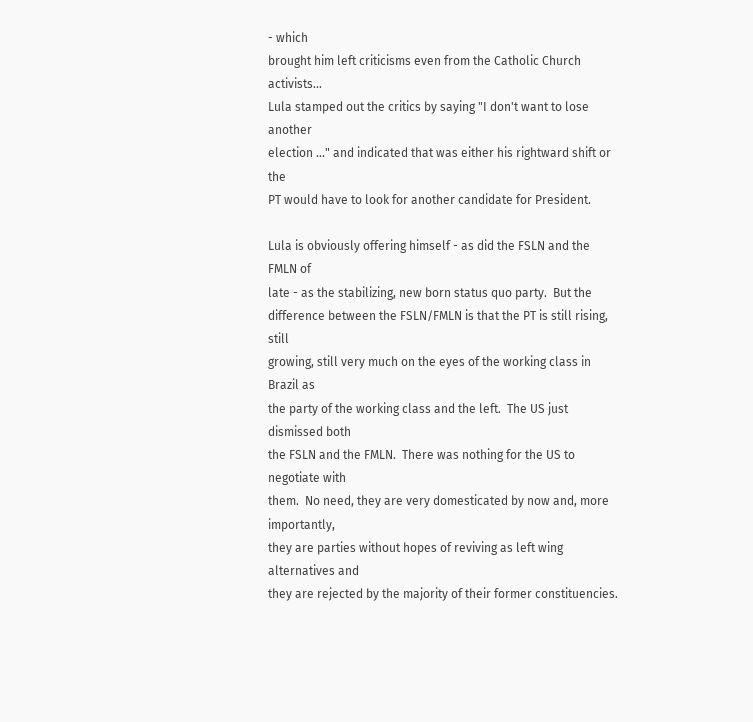- which
brought him left criticisms even from the Catholic Church activists...
Lula stamped out the critics by saying "I don't want to lose another
election ..." and indicated that was either his rightward shift or the
PT would have to look for another candidate for President.

Lula is obviously offering himself - as did the FSLN and the FMLN of
late - as the stabilizing, new born status quo party.  But the
difference between the FSLN/FMLN is that the PT is still rising, still
growing, still very much on the eyes of the working class in Brazil as
the party of the working class and the left.  The US just dismissed both
the FSLN and the FMLN.  There was nothing for the US to negotiate with
them.  No need, they are very domesticated by now and, more importantly,
they are parties without hopes of reviving as left wing alternatives and
they are rejected by the majority of their former constituencies.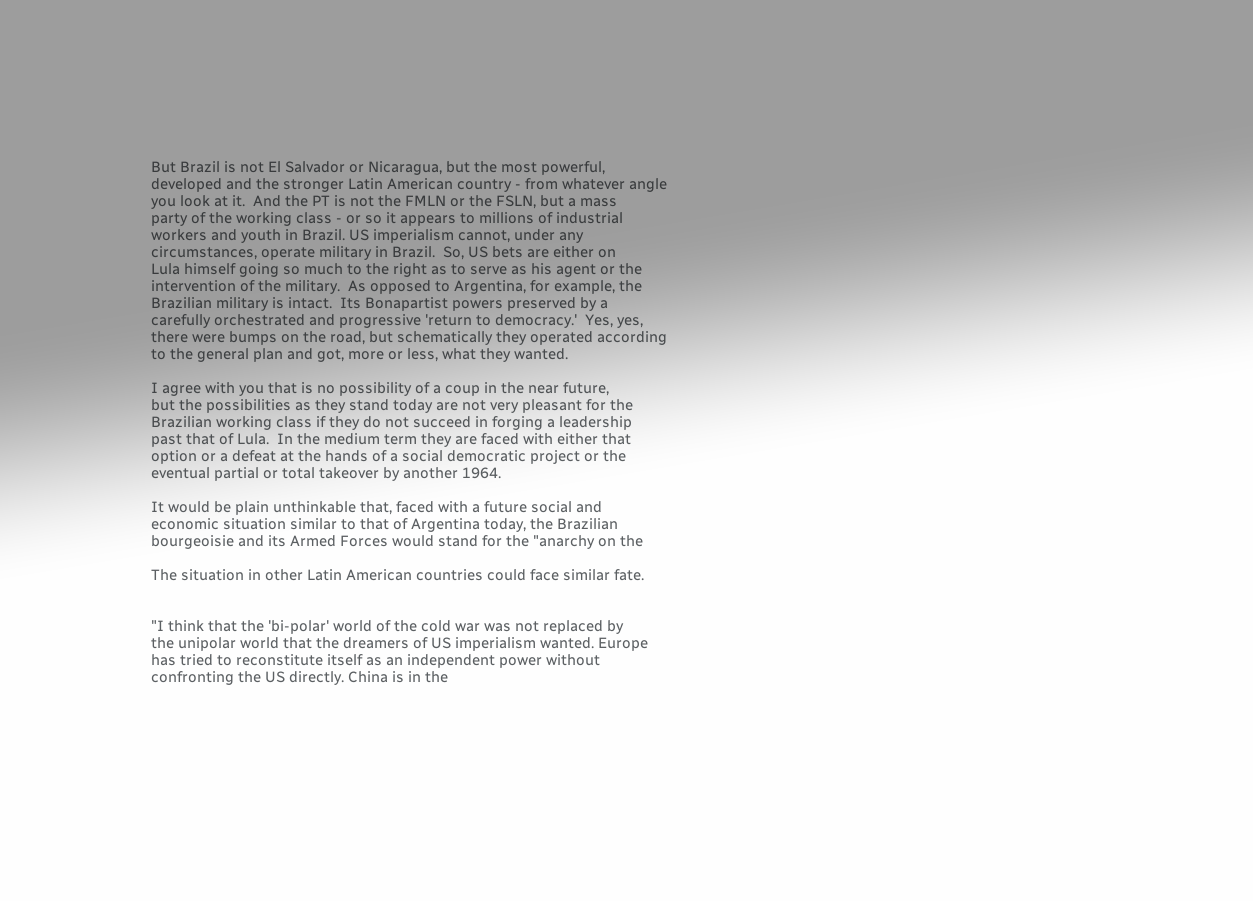But Brazil is not El Salvador or Nicaragua, but the most powerful,
developed and the stronger Latin American country - from whatever angle
you look at it.  And the PT is not the FMLN or the FSLN, but a mass
party of the working class - or so it appears to millions of industrial
workers and youth in Brazil. US imperialism cannot, under any
circumstances, operate military in Brazil.  So, US bets are either on
Lula himself going so much to the right as to serve as his agent or the
intervention of the military.  As opposed to Argentina, for example, the
Brazilian military is intact.  Its Bonapartist powers preserved by a
carefully orchestrated and progressive 'return to democracy.'  Yes, yes,
there were bumps on the road, but schematically they operated according
to the general plan and got, more or less, what they wanted.

I agree with you that is no possibility of a coup in the near future,
but the possibilities as they stand today are not very pleasant for the
Brazilian working class if they do not succeed in forging a leadership
past that of Lula.  In the medium term they are faced with either that
option or a defeat at the hands of a social democratic project or the
eventual partial or total takeover by another 1964.

It would be plain unthinkable that, faced with a future social and
economic situation similar to that of Argentina today, the Brazilian
bourgeoisie and its Armed Forces would stand for the "anarchy on the

The situation in other Latin American countries could face similar fate.


"I think that the 'bi-polar' world of the cold war was not replaced by
the unipolar world that the dreamers of US imperialism wanted. Europe
has tried to reconstitute itself as an independent power without
confronting the US directly. China is in the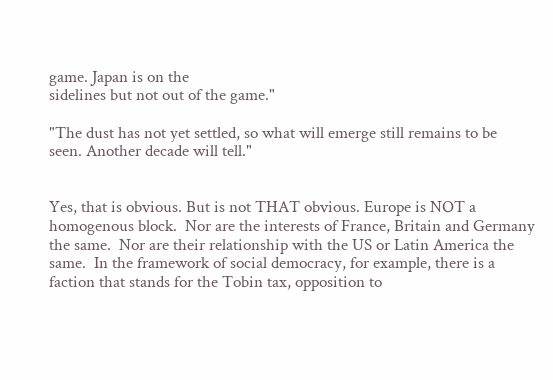game. Japan is on the
sidelines but not out of the game."

"The dust has not yet settled, so what will emerge still remains to be
seen. Another decade will tell."


Yes, that is obvious. But is not THAT obvious. Europe is NOT a
homogenous block.  Nor are the interests of France, Britain and Germany
the same.  Nor are their relationship with the US or Latin America the
same.  In the framework of social democracy, for example, there is a
faction that stands for the Tobin tax, opposition to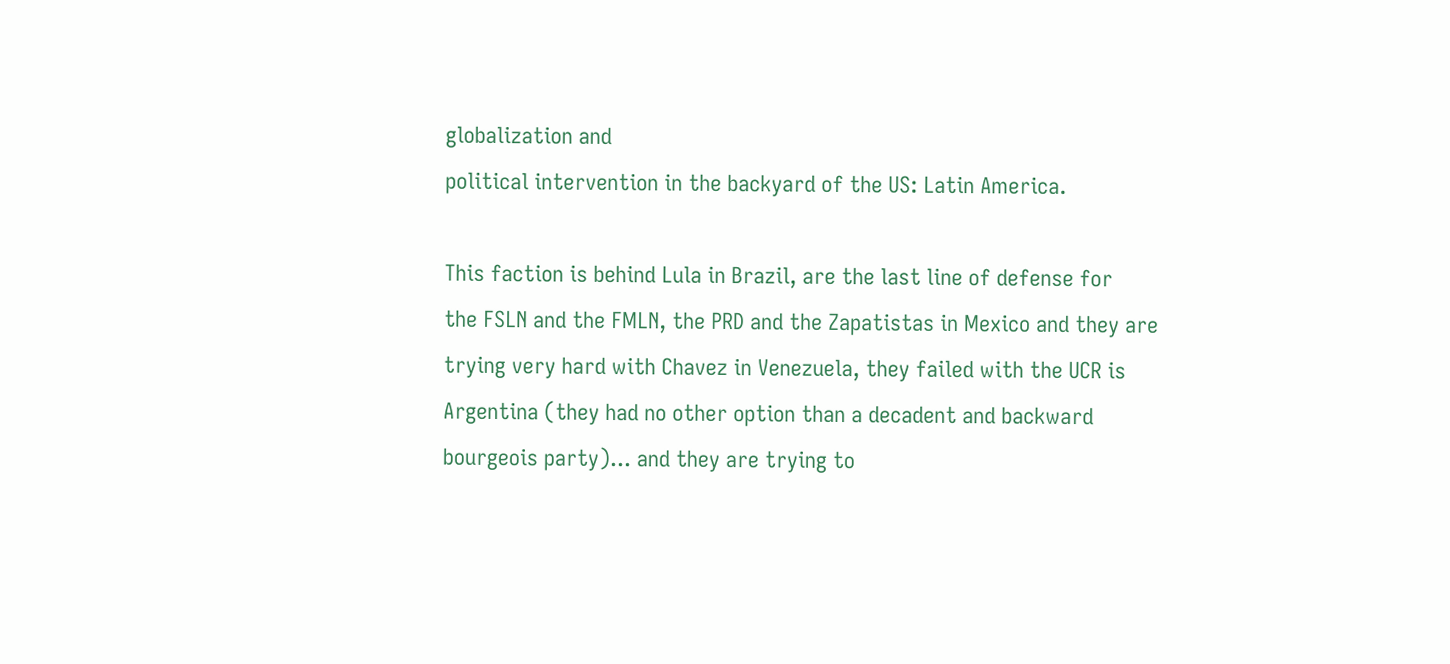globalization and
political intervention in the backyard of the US: Latin America.

This faction is behind Lula in Brazil, are the last line of defense for
the FSLN and the FMLN, the PRD and the Zapatistas in Mexico and they are
trying very hard with Chavez in Venezuela, they failed with the UCR is
Argentina (they had no other option than a decadent and backward
bourgeois party)... and they are trying to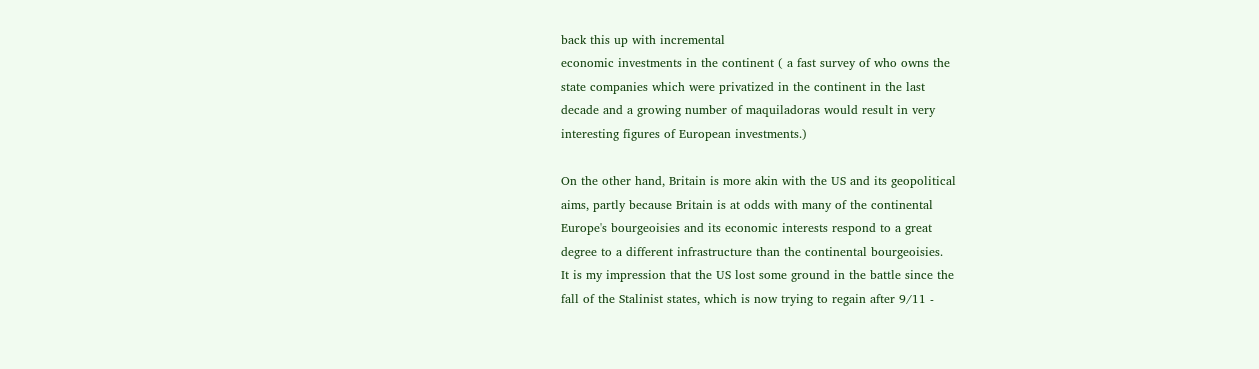back this up with incremental
economic investments in the continent ( a fast survey of who owns the
state companies which were privatized in the continent in the last
decade and a growing number of maquiladoras would result in very
interesting figures of European investments.)

On the other hand, Britain is more akin with the US and its geopolitical
aims, partly because Britain is at odds with many of the continental
Europe's bourgeoisies and its economic interests respond to a great
degree to a different infrastructure than the continental bourgeoisies.
It is my impression that the US lost some ground in the battle since the
fall of the Stalinist states, which is now trying to regain after 9/11 -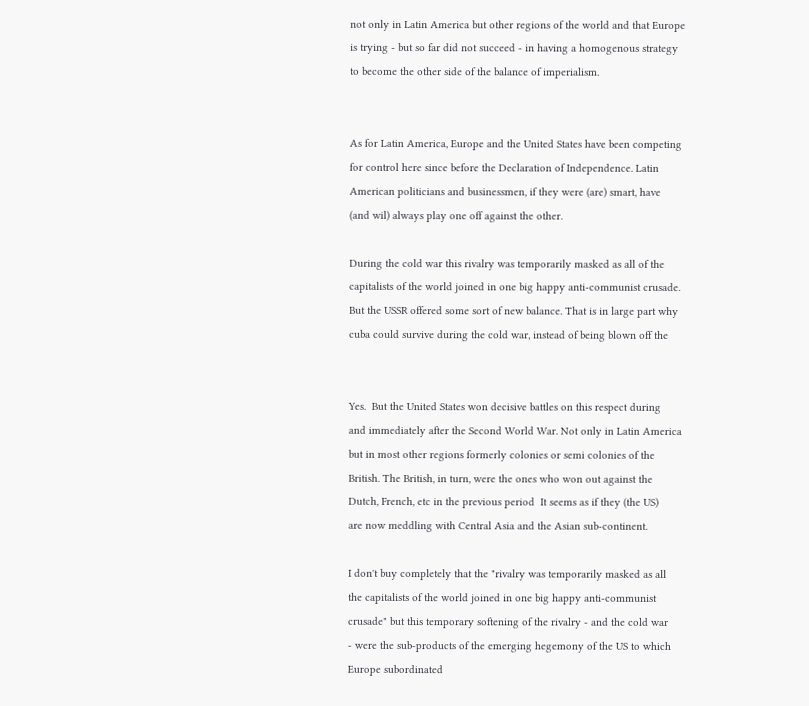not only in Latin America but other regions of the world and that Europe
is trying - but so far did not succeed - in having a homogenous strategy
to become the other side of the balance of imperialism.


As for Latin America, Europe and the United States have been competing
for control here since before the Declaration of Independence. Latin
American politicians and businessmen, if they were (are) smart, have
(and wil) always play one off against the other.

During the cold war this rivalry was temporarily masked as all of the
capitalists of the world joined in one big happy anti-communist crusade.
But the USSR offered some sort of new balance. That is in large part why
cuba could survive during the cold war, instead of being blown off the


Yes.  But the United States won decisive battles on this respect during
and immediately after the Second World War. Not only in Latin America
but in most other regions formerly colonies or semi colonies of the
British. The British, in turn, were the ones who won out against the
Dutch, French, etc in the previous period  It seems as if they (the US)
are now meddling with Central Asia and the Asian sub-continent.

I don't buy completely that the "rivalry was temporarily masked as all
the capitalists of the world joined in one big happy anti-communist
crusade" but this temporary softening of the rivalry - and the cold war
- were the sub-products of the emerging hegemony of the US to which
Europe subordinated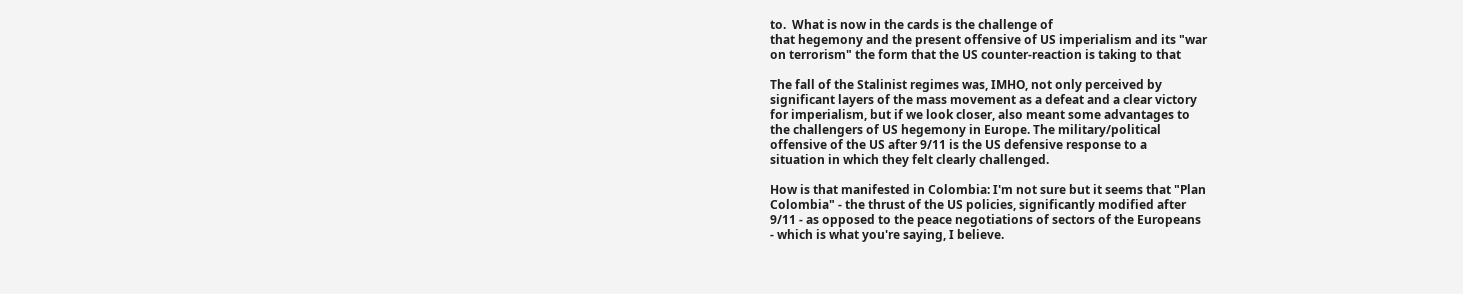to.  What is now in the cards is the challenge of
that hegemony and the present offensive of US imperialism and its "war
on terrorism" the form that the US counter-reaction is taking to that

The fall of the Stalinist regimes was, IMHO, not only perceived by
significant layers of the mass movement as a defeat and a clear victory
for imperialism, but if we look closer, also meant some advantages to
the challengers of US hegemony in Europe. The military/political
offensive of the US after 9/11 is the US defensive response to a
situation in which they felt clearly challenged.

How is that manifested in Colombia: I'm not sure but it seems that "Plan
Colombia" - the thrust of the US policies, significantly modified after
9/11 - as opposed to the peace negotiations of sectors of the Europeans
- which is what you're saying, I believe.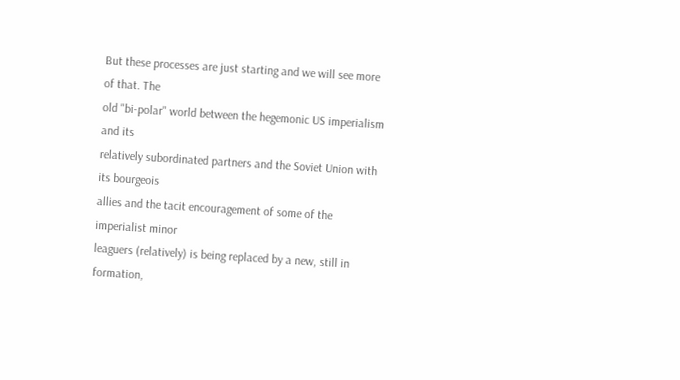But these processes are just starting and we will see more of that. The
old "bi-polar" world between the hegemonic US imperialism and its
relatively subordinated partners and the Soviet Union with its bourgeois
allies and the tacit encouragement of some of the imperialist minor
leaguers (relatively) is being replaced by a new, still in formation,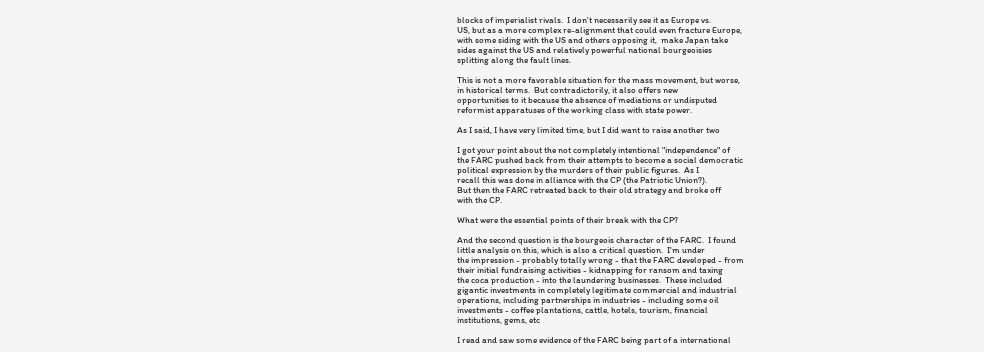blocks of imperialist rivals.  I don't necessarily see it as Europe vs.
US, but as a more complex re-alignment that could even fracture Europe,
with some siding with the US and others opposing it,  make Japan take
sides against the US and relatively powerful national bourgeoisies
splitting along the fault lines.

This is not a more favorable situation for the mass movement, but worse,
in historical terms.  But contradictorily, it also offers new
opportunities to it because the absence of mediations or undisputed
reformist apparatuses of the working class with state power.

As I said, I have very limited time, but I did want to raise another two

I got your point about the not completely intentional "independence" of
the FARC pushed back from their attempts to become a social democratic
political expression by the murders of their public figures.  As I
recall this was done in alliance with the CP (the Patriotic Union?).
But then the FARC retreated back to their old strategy and broke off
with the CP.

What were the essential points of their break with the CP?

And the second question is the bourgeois character of the FARC.  I found
little analysis on this, which is also a critical question.  I'm under
the impression - probably totally wrong - that the FARC developed - from
their initial fundraising activities - kidnapping for ransom and taxing
the coca production - into the laundering businesses.  These included
gigantic investments in completely legitimate commercial and industrial
operations, including partnerships in industries - including some oil
investments - coffee plantations, cattle, hotels, tourism, financial
institutions, gems, etc

I read and saw some evidence of the FARC being part of a international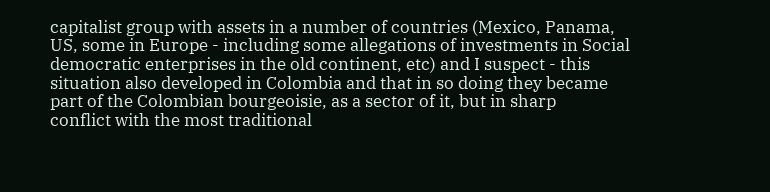capitalist group with assets in a number of countries (Mexico, Panama,
US, some in Europe - including some allegations of investments in Social
democratic enterprises in the old continent, etc) and I suspect - this
situation also developed in Colombia and that in so doing they became
part of the Colombian bourgeoisie, as a sector of it, but in sharp
conflict with the most traditional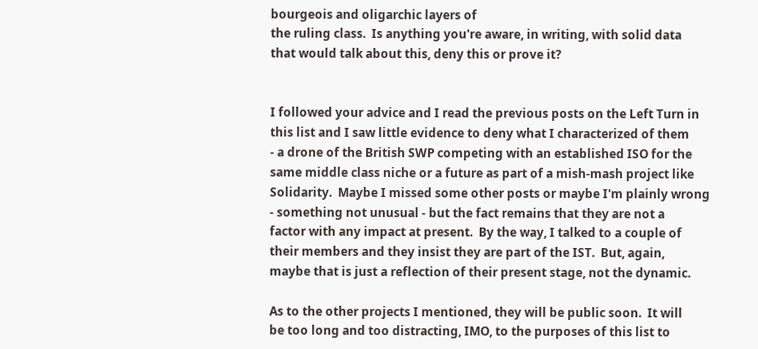bourgeois and oligarchic layers of
the ruling class.  Is anything you're aware, in writing, with solid data
that would talk about this, deny this or prove it?


I followed your advice and I read the previous posts on the Left Turn in
this list and I saw little evidence to deny what I characterized of them
- a drone of the British SWP competing with an established ISO for the
same middle class niche or a future as part of a mish-mash project like
Solidarity.  Maybe I missed some other posts or maybe I'm plainly wrong
- something not unusual - but the fact remains that they are not a
factor with any impact at present.  By the way, I talked to a couple of
their members and they insist they are part of the IST.  But, again,
maybe that is just a reflection of their present stage, not the dynamic.

As to the other projects I mentioned, they will be public soon.  It will
be too long and too distracting, IMO, to the purposes of this list to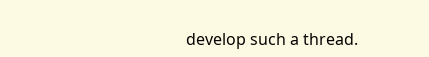develop such a thread.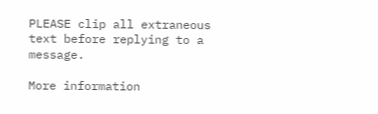PLEASE clip all extraneous text before replying to a message.

More information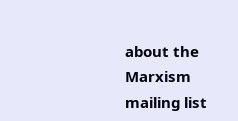about the Marxism mailing list